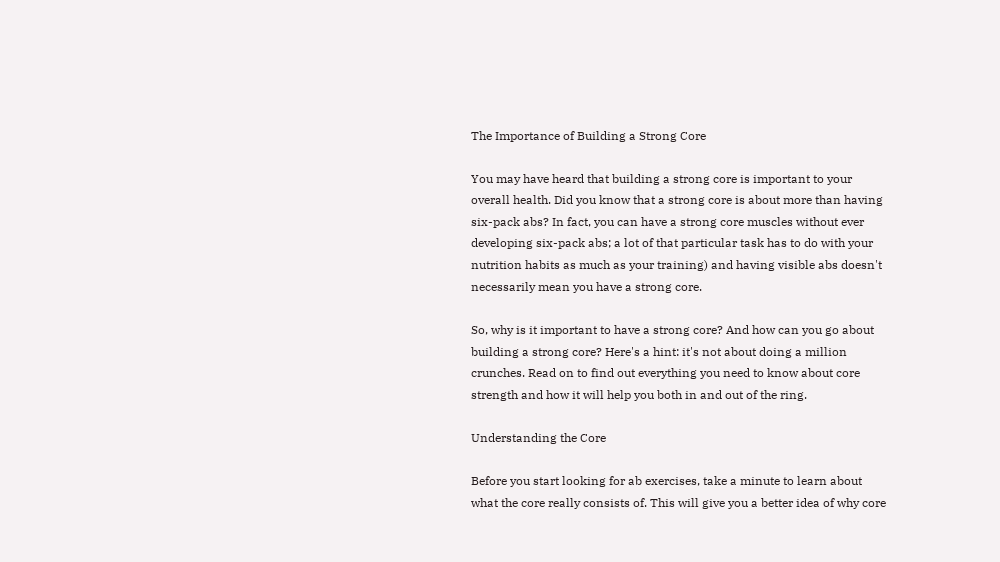The Importance of Building a Strong Core

You may have heard that building a strong core is important to your overall health. Did you know that a strong core is about more than having six-pack abs? In fact, you can have a strong core muscles without ever developing six-pack abs; a lot of that particular task has to do with your nutrition habits as much as your training) and having visible abs doesn't necessarily mean you have a strong core.

So, why is it important to have a strong core? And how can you go about building a strong core? Here's a hint: it's not about doing a million crunches. Read on to find out everything you need to know about core strength and how it will help you both in and out of the ring.

Understanding the Core

Before you start looking for ab exercises, take a minute to learn about what the core really consists of. This will give you a better idea of why core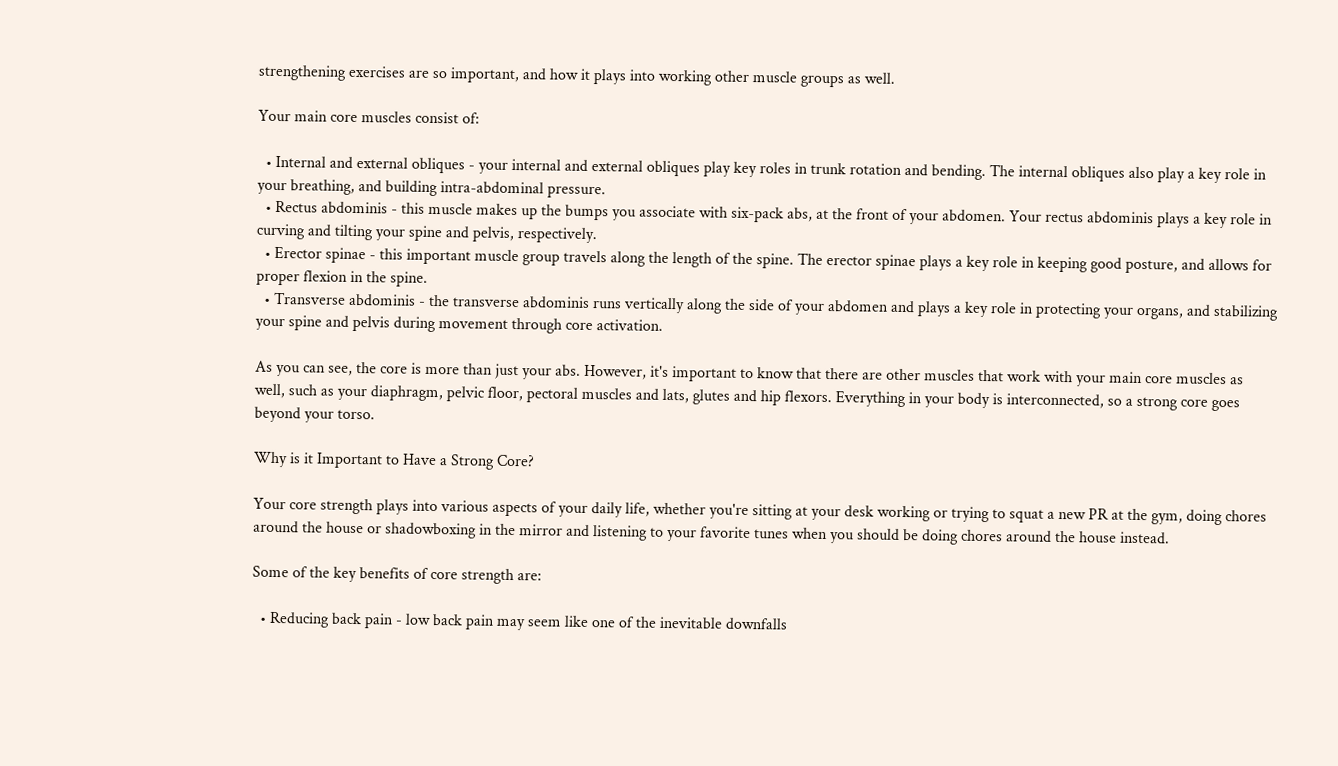strengthening exercises are so important, and how it plays into working other muscle groups as well.

Your main core muscles consist of:

  • Internal and external obliques - your internal and external obliques play key roles in trunk rotation and bending. The internal obliques also play a key role in your breathing, and building intra-abdominal pressure.
  • Rectus abdominis - this muscle makes up the bumps you associate with six-pack abs, at the front of your abdomen. Your rectus abdominis plays a key role in curving and tilting your spine and pelvis, respectively.
  • Erector spinae - this important muscle group travels along the length of the spine. The erector spinae plays a key role in keeping good posture, and allows for proper flexion in the spine.
  • Transverse abdominis - the transverse abdominis runs vertically along the side of your abdomen and plays a key role in protecting your organs, and stabilizing your spine and pelvis during movement through core activation.

As you can see, the core is more than just your abs. However, it's important to know that there are other muscles that work with your main core muscles as well, such as your diaphragm, pelvic floor, pectoral muscles and lats, glutes and hip flexors. Everything in your body is interconnected, so a strong core goes beyond your torso.

Why is it Important to Have a Strong Core?

Your core strength plays into various aspects of your daily life, whether you're sitting at your desk working or trying to squat a new PR at the gym, doing chores around the house or shadowboxing in the mirror and listening to your favorite tunes when you should be doing chores around the house instead.

Some of the key benefits of core strength are:

  • Reducing back pain - low back pain may seem like one of the inevitable downfalls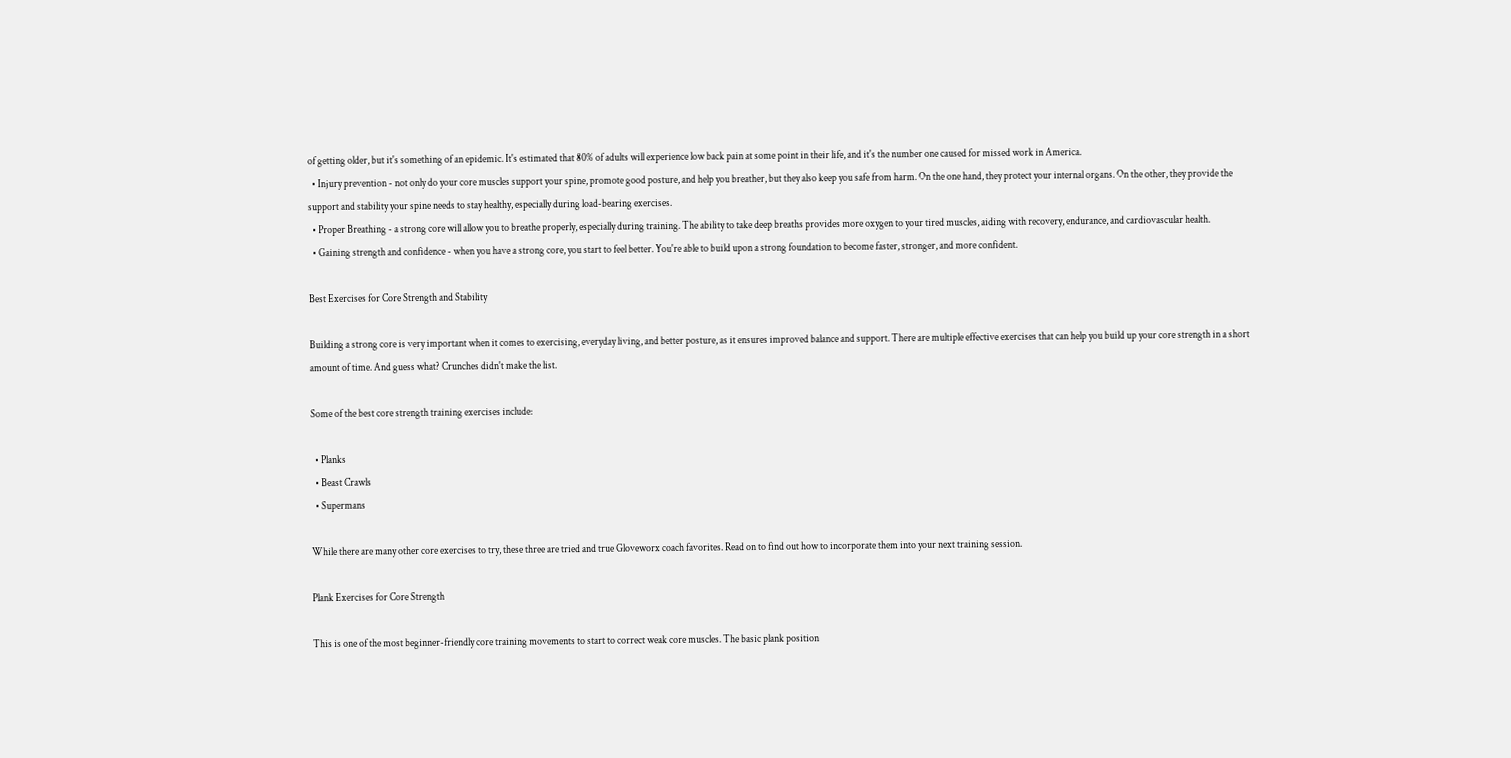of getting older, but it's something of an epidemic. It's estimated that 80% of adults will experience low back pain at some point in their life, and it's the number one caused for missed work in America.
  • Injury prevention - not only do your core muscles support your spine, promote good posture, and help you breather, but they also keep you safe from harm. On the one hand, they protect your internal organs. On the other, they provide the support and stability your spine needs to stay healthy, especially during load-bearing exercises.
  • Proper Breathing - a strong core will allow you to breathe properly, especially during training. The ability to take deep breaths provides more oxygen to your tired muscles, aiding with recovery, endurance, and cardiovascular health.
  • Gaining strength and confidence - when you have a strong core, you start to feel better. You're able to build upon a strong foundation to become faster, stronger, and more confident.

Best Exercises for Core Strength and Stability

Building a strong core is very important when it comes to exercising, everyday living, and better posture, as it ensures improved balance and support. There are multiple effective exercises that can help you build up your core strength in a short amount of time. And guess what? Crunches didn't make the list.

Some of the best core strength training exercises include:

  • Planks
  • Beast Crawls
  • Supermans

While there are many other core exercises to try, these three are tried and true Gloveworx coach favorites. Read on to find out how to incorporate them into your next training session.

Plank Exercises for Core Strength

This is one of the most beginner-friendly core training movements to start to correct weak core muscles. The basic plank position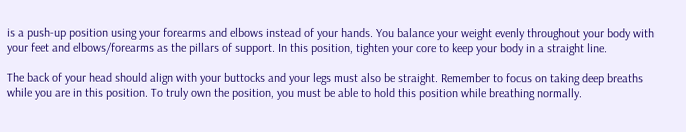is a push-up position using your forearms and elbows instead of your hands. You balance your weight evenly throughout your body with your feet and elbows/forearms as the pillars of support. In this position, tighten your core to keep your body in a straight line.

The back of your head should align with your buttocks and your legs must also be straight. Remember to focus on taking deep breaths while you are in this position. To truly own the position, you must be able to hold this position while breathing normally.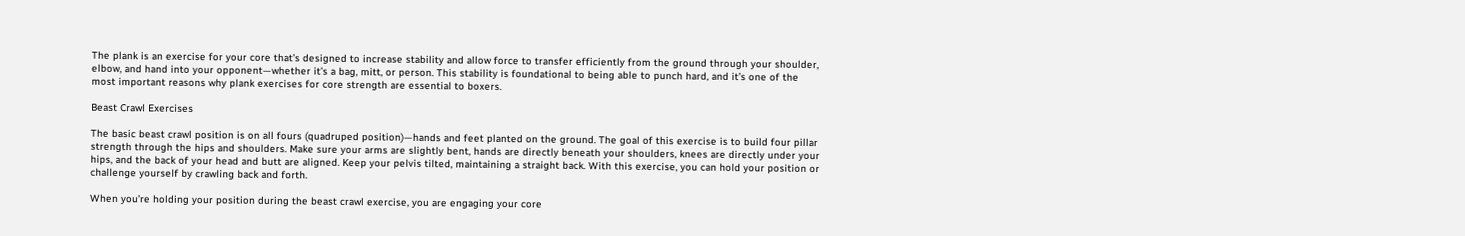The plank is an exercise for your core that’s designed to increase stability and allow force to transfer efficiently from the ground through your shoulder, elbow, and hand into your opponent—whether it’s a bag, mitt, or person. This stability is foundational to being able to punch hard, and it’s one of the most important reasons why plank exercises for core strength are essential to boxers.

Beast Crawl Exercises

The basic beast crawl position is on all fours (quadruped position)—hands and feet planted on the ground. The goal of this exercise is to build four pillar strength through the hips and shoulders. Make sure your arms are slightly bent, hands are directly beneath your shoulders, knees are directly under your hips, and the back of your head and butt are aligned. Keep your pelvis tilted, maintaining a straight back. With this exercise, you can hold your position or challenge yourself by crawling back and forth.

When you’re holding your position during the beast crawl exercise, you are engaging your core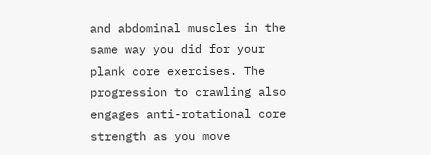and abdominal muscles in the same way you did for your plank core exercises. The progression to crawling also engages anti-rotational core strength as you move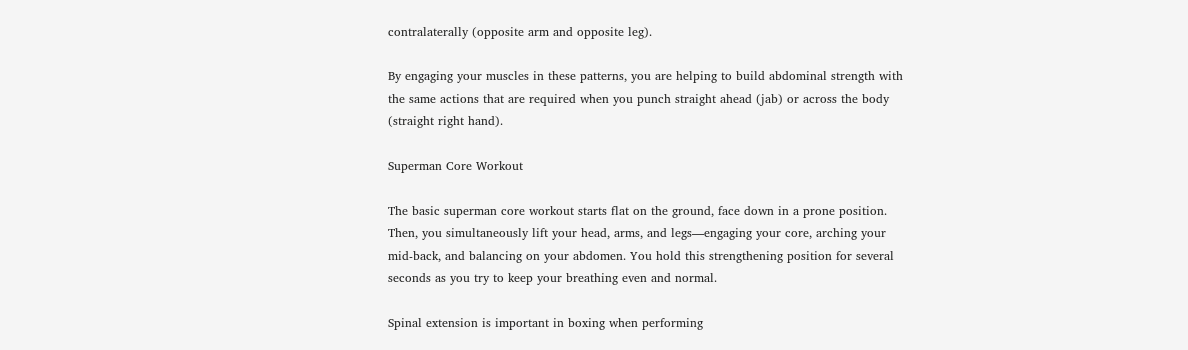contralaterally (opposite arm and opposite leg).

By engaging your muscles in these patterns, you are helping to build abdominal strength with the same actions that are required when you punch straight ahead (jab) or across the body (straight right hand).

Superman Core Workout

The basic superman core workout starts flat on the ground, face down in a prone position. Then, you simultaneously lift your head, arms, and legs—engaging your core, arching your mid-back, and balancing on your abdomen. You hold this strengthening position for several seconds as you try to keep your breathing even and normal.

Spinal extension is important in boxing when performing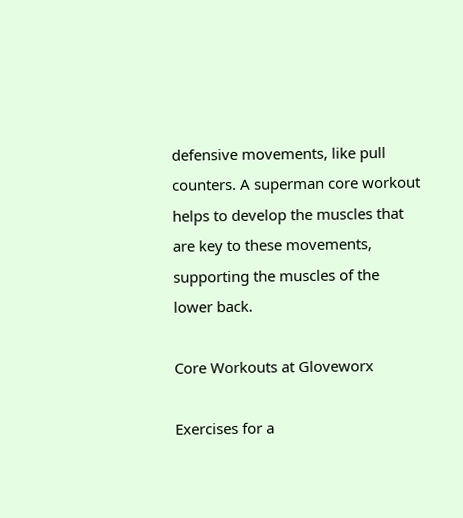defensive movements, like pull counters. A superman core workout helps to develop the muscles that are key to these movements, supporting the muscles of the lower back.

Core Workouts at Gloveworx

Exercises for a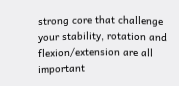strong core that challenge your stability, rotation and flexion/extension are all important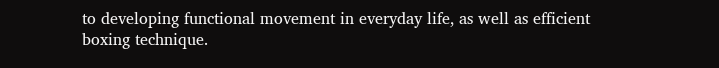to developing functional movement in everyday life, as well as efficient boxing technique.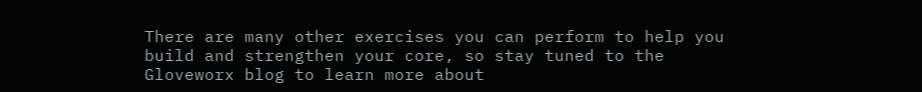There are many other exercises you can perform to help you build and strengthen your core, so stay tuned to the Gloveworx blog to learn more about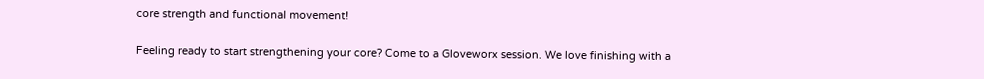core strength and functional movement!

Feeling ready to start strengthening your core? Come to a Gloveworx session. We love finishing with a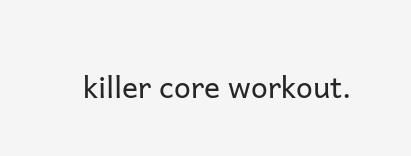killer core workout.